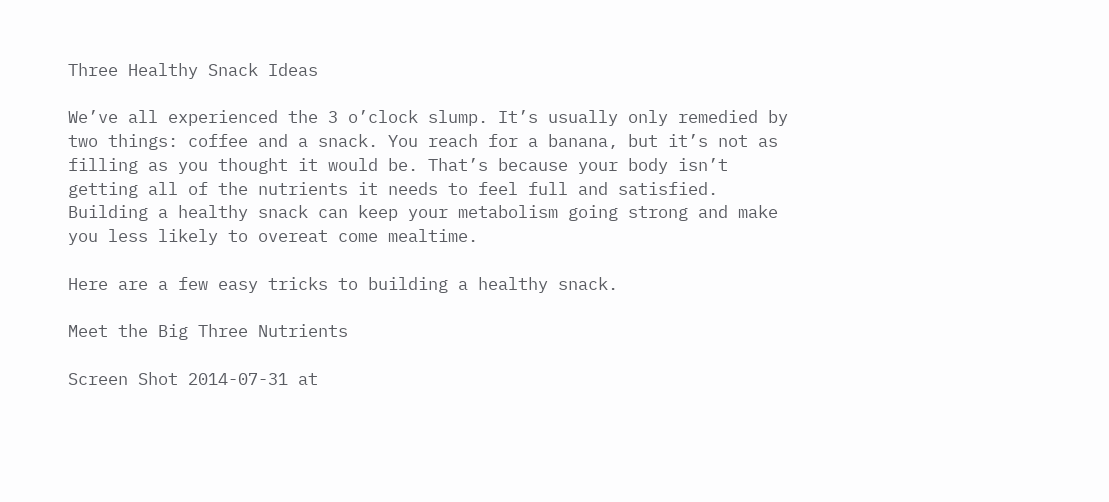Three Healthy Snack Ideas

We’ve all experienced the 3 o’clock slump. It’s usually only remedied by two things: coffee and a snack. You reach for a banana, but it’s not as filling as you thought it would be. That’s because your body isn’t getting all of the nutrients it needs to feel full and satisfied. Building a healthy snack can keep your metabolism going strong and make you less likely to overeat come mealtime.

Here are a few easy tricks to building a healthy snack.

Meet the Big Three Nutrients

Screen Shot 2014-07-31 at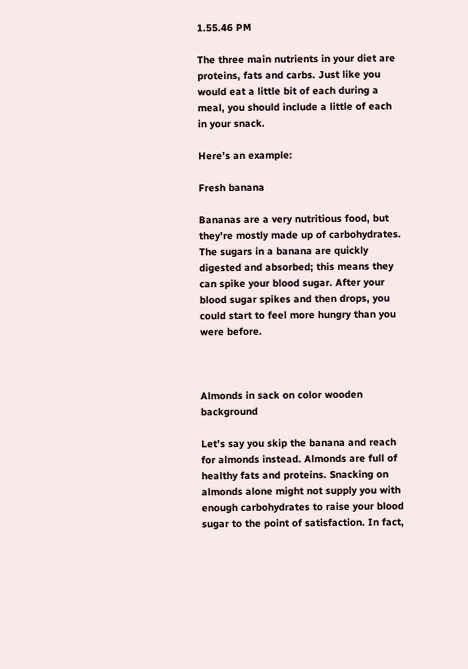1.55.46 PM

The three main nutrients in your diet are proteins, fats and carbs. Just like you would eat a little bit of each during a meal, you should include a little of each in your snack.

Here’s an example:

Fresh banana

Bananas are a very nutritious food, but they’re mostly made up of carbohydrates. The sugars in a banana are quickly digested and absorbed; this means they can spike your blood sugar. After your blood sugar spikes and then drops, you could start to feel more hungry than you were before.



Almonds in sack on color wooden background

Let’s say you skip the banana and reach for almonds instead. Almonds are full of healthy fats and proteins. Snacking on almonds alone might not supply you with enough carbohydrates to raise your blood sugar to the point of satisfaction. In fact,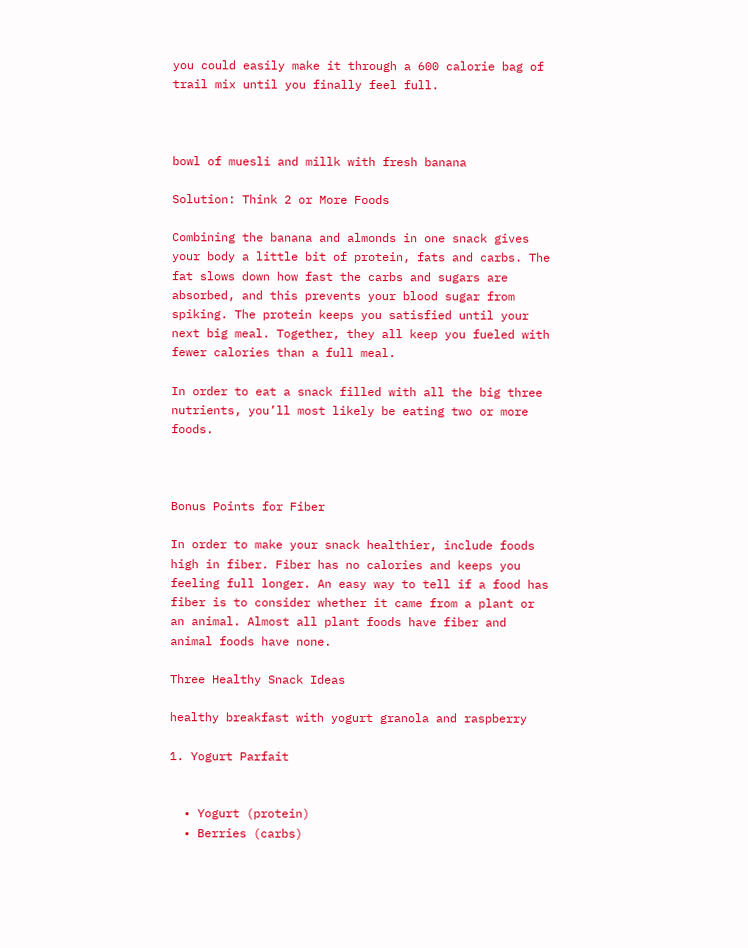you could easily make it through a 600 calorie bag of trail mix until you finally feel full.



bowl of muesli and millk with fresh banana

Solution: Think 2 or More Foods

Combining the banana and almonds in one snack gives your body a little bit of protein, fats and carbs. The fat slows down how fast the carbs and sugars are absorbed, and this prevents your blood sugar from spiking. The protein keeps you satisfied until your next big meal. Together, they all keep you fueled with fewer calories than a full meal.

In order to eat a snack filled with all the big three nutrients, you’ll most likely be eating two or more foods.



Bonus Points for Fiber

In order to make your snack healthier, include foods high in fiber. Fiber has no calories and keeps you feeling full longer. An easy way to tell if a food has fiber is to consider whether it came from a plant or an animal. Almost all plant foods have fiber and animal foods have none.

Three Healthy Snack Ideas

healthy breakfast with yogurt granola and raspberry

1. Yogurt Parfait


  • Yogurt (protein)
  • Berries (carbs)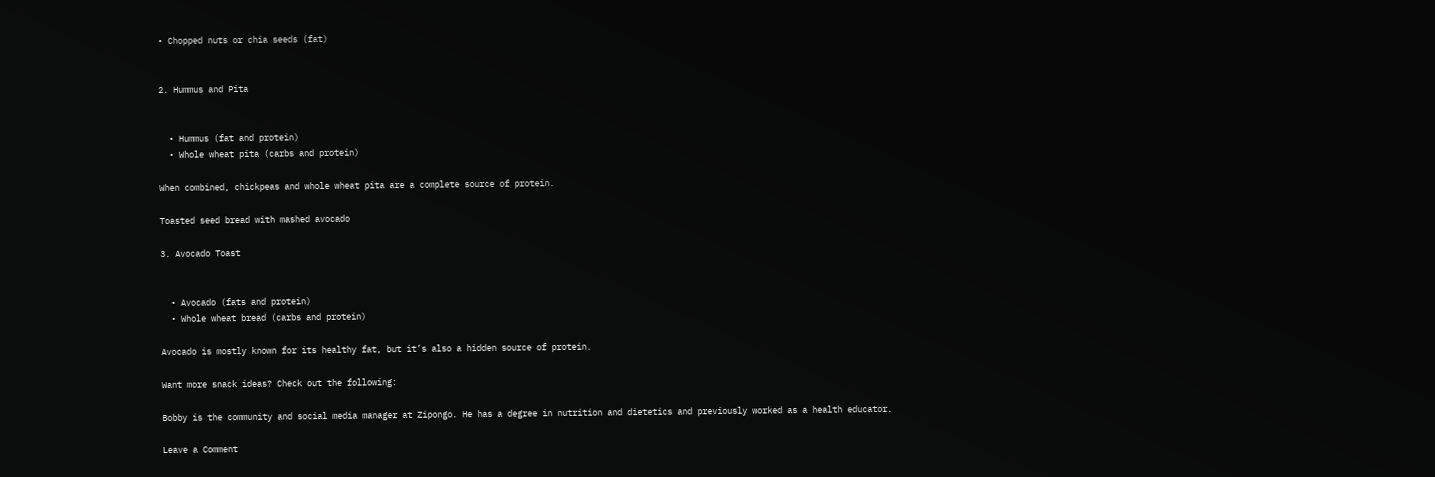• Chopped nuts or chia seeds (fat)


2. Hummus and Pita


  • Hummus (fat and protein)
  • Whole wheat pita (carbs and protein)

When combined, chickpeas and whole wheat pita are a complete source of protein.

Toasted seed bread with mashed avocado

3. Avocado Toast


  • Avocado (fats and protein)
  • Whole wheat bread (carbs and protein)

Avocado is mostly known for its healthy fat, but it’s also a hidden source of protein.

Want more snack ideas? Check out the following:

Bobby is the community and social media manager at Zipongo. He has a degree in nutrition and dietetics and previously worked as a health educator.

Leave a Comment